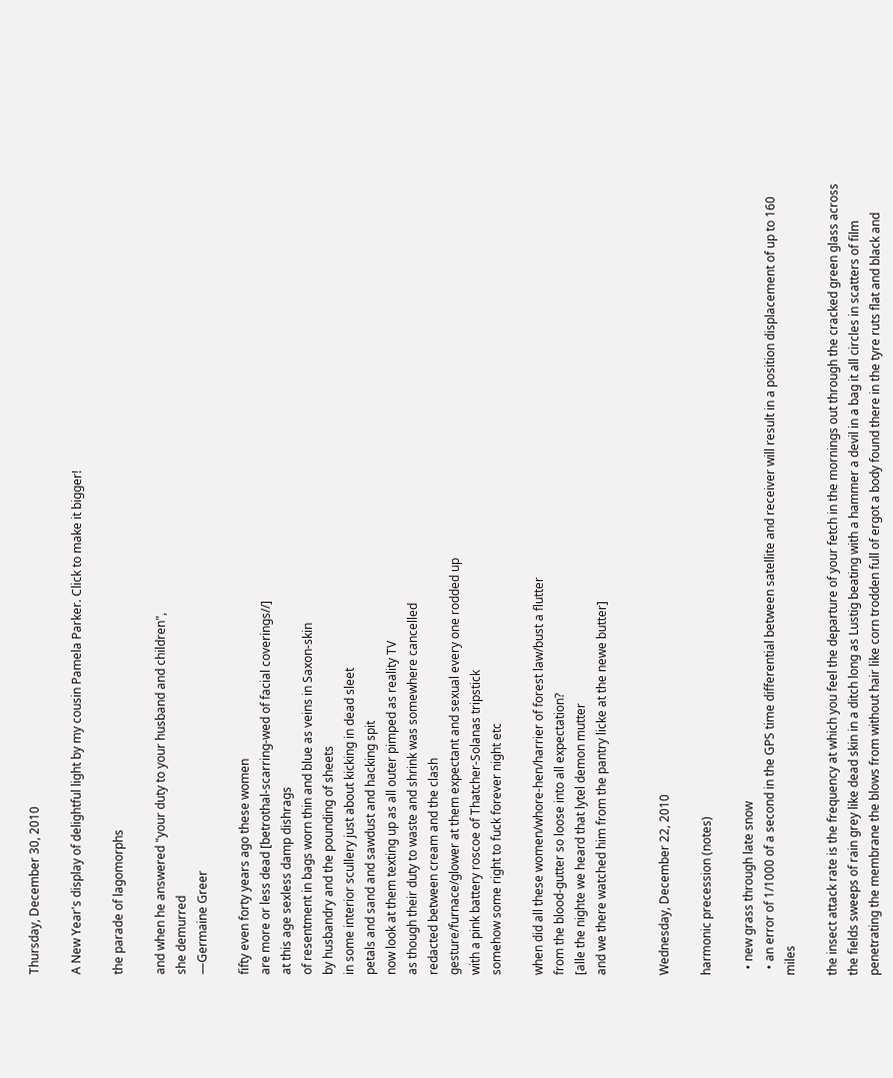Thursday, December 30, 2010

A New Year's display of delightful light by my cousin Pamela Parker. Click to make it bigger!

the parade of lagomorphs

and when he answered "your duty to your husband and children",
she demurred
—Germaine Greer

fifty even forty years ago these women
are more or less dead [betrothal-scarring-wed of facial coverings//]
at this age sexless damp dishrags
of resentment in bags worn thin and blue as veins in Saxon-skin
by husbandry and the pounding of sheets
in some interior scullery just about kicking in dead sleet
petals and sand and sawdust and hacking spit
now look at them texting up as all outer pimped as reality TV
as though their duty to waste and shrink was somewhere cancelled
redacted between cream and the clash
gesture/furnace/glower at them expectant and sexual every one rodded up
with a pink battery roscoe of Thatcher-Solanas tripstick
somehow some right to fuck forever night etc

when did all these women/whore-hen/harrier of forest law/bust a flutter
from the blood-gutter so loose into all expectation?
[alle the nighte we heard that lytel demon mutter
and we there watched him from the pantry licke at the newe butter]


Wednesday, December 22, 2010

harmonic precession (notes)

  • new grass through late snow
  • an error of 1/1000 of a second in the GPS time differential between satellite and receiver will result in a position displacement of up to 160 miles

the insect attack rate is the frequency at which you feel the departure of your fetch in the mornings out through the cracked green glass across the fields sweeps of rain grey like dead skin in a ditch long as Lustig beating with a hammer a devil in a bag it all circles in scatters of film penetrating the membrane the blows from without hair like corn trodden full of ergot a body found there in the tyre ruts flat and black and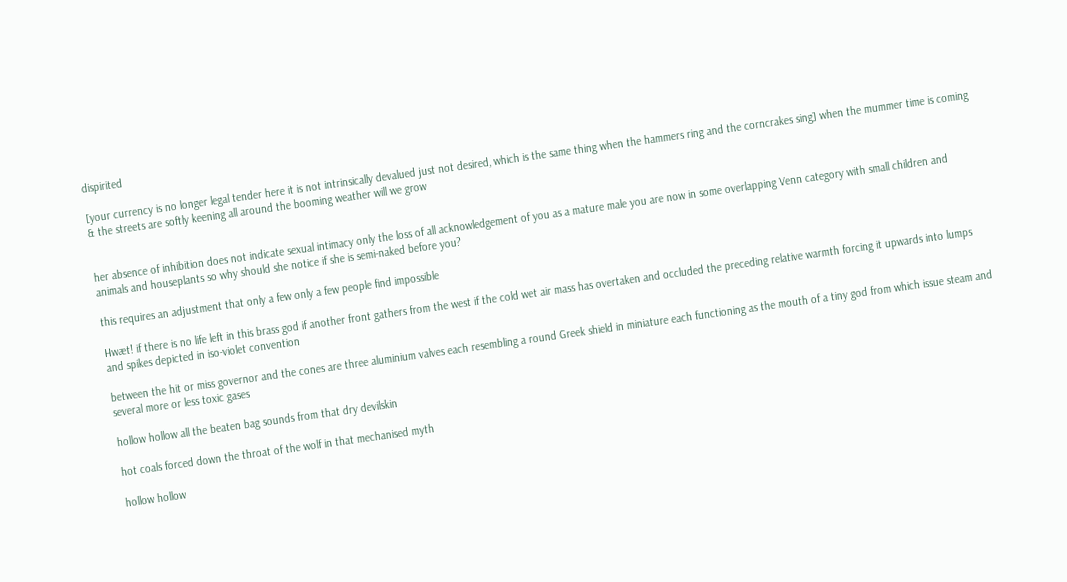dispirited

[your currency is no longer legal tender here it is not intrinsically devalued just not desired, which is the same thing when the hammers ring and the corncrakes sing] when the mummer time is coming & the streets are softly keening all around the booming weather will we grow


her absence of inhibition does not indicate sexual intimacy only the loss of all acknowledgement of you as a mature male you are now in some overlapping Venn category with small children and animals and houseplants so why should she notice if she is semi-naked before you?

this requires an adjustment that only a few only a few people find impossible

Hwæt! if there is no life left in this brass god if another front gathers from the west if the cold wet air mass has overtaken and occluded the preceding relative warmth forcing it upwards into lumps and spikes depicted in iso-violet convention

between the hit or miss governor and the cones are three aluminium valves each resembling a round Greek shield in miniature each functioning as the mouth of a tiny god from which issue steam and several more or less toxic gases

hollow hollow all the beaten bag sounds from that dry devilskin

hot coals forced down the throat of the wolf in that mechanised myth

hollow hollow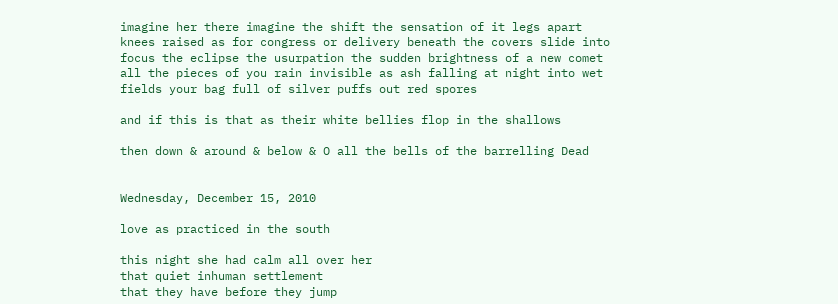imagine her there imagine the shift the sensation of it legs apart knees raised as for congress or delivery beneath the covers slide into focus the eclipse the usurpation the sudden brightness of a new comet all the pieces of you rain invisible as ash falling at night into wet fields your bag full of silver puffs out red spores

and if this is that as their white bellies flop in the shallows

then down & around & below & O all the bells of the barrelling Dead


Wednesday, December 15, 2010

love as practiced in the south

this night she had calm all over her
that quiet inhuman settlement
that they have before they jump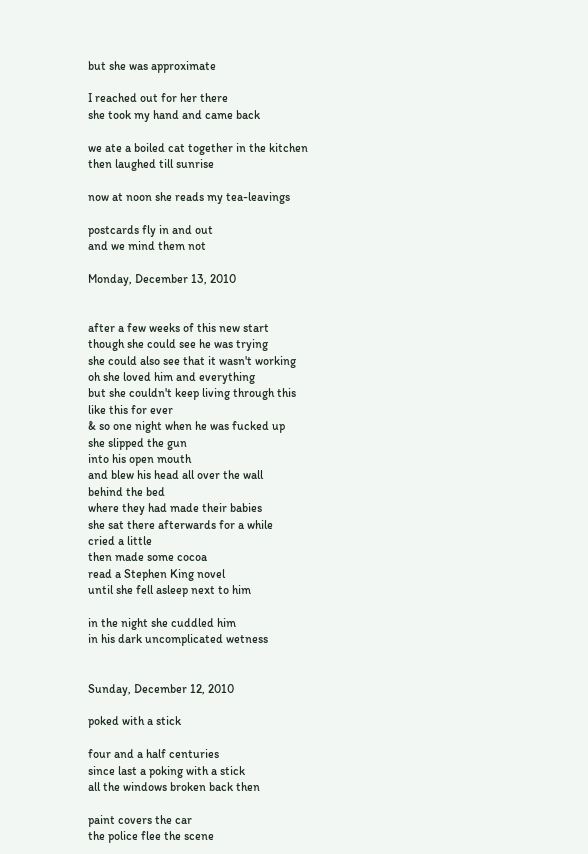but she was approximate

I reached out for her there
she took my hand and came back

we ate a boiled cat together in the kitchen
then laughed till sunrise

now at noon she reads my tea-leavings

postcards fly in and out
and we mind them not

Monday, December 13, 2010


after a few weeks of this new start
though she could see he was trying
she could also see that it wasn't working
oh she loved him and everything
but she couldn't keep living through this
like this for ever
& so one night when he was fucked up
she slipped the gun
into his open mouth
and blew his head all over the wall
behind the bed
where they had made their babies
she sat there afterwards for a while
cried a little
then made some cocoa
read a Stephen King novel
until she fell asleep next to him

in the night she cuddled him
in his dark uncomplicated wetness


Sunday, December 12, 2010

poked with a stick

four and a half centuries
since last a poking with a stick
all the windows broken back then

paint covers the car
the police flee the scene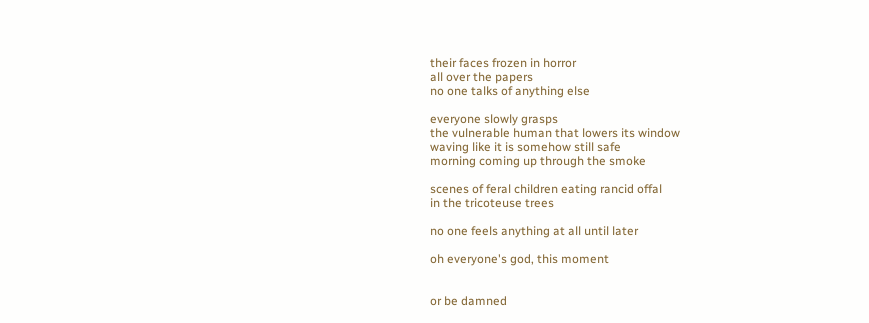their faces frozen in horror
all over the papers
no one talks of anything else

everyone slowly grasps
the vulnerable human that lowers its window
waving like it is somehow still safe
morning coming up through the smoke

scenes of feral children eating rancid offal
in the tricoteuse trees

no one feels anything at all until later

oh everyone's god, this moment


or be damned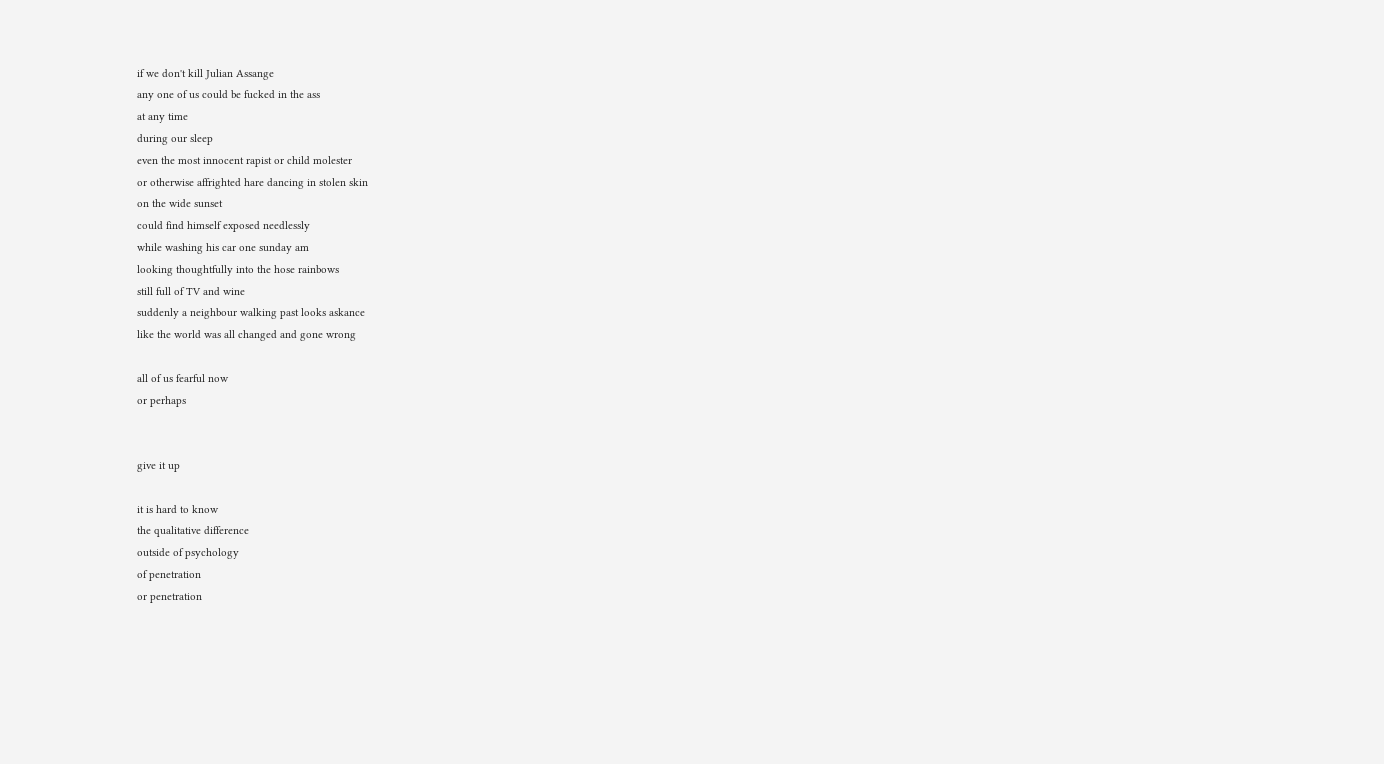if we don't kill Julian Assange
any one of us could be fucked in the ass
at any time
during our sleep
even the most innocent rapist or child molester
or otherwise affrighted hare dancing in stolen skin
on the wide sunset
could find himself exposed needlessly
while washing his car one sunday am
looking thoughtfully into the hose rainbows
still full of TV and wine
suddenly a neighbour walking past looks askance
like the world was all changed and gone wrong

all of us fearful now
or perhaps


give it up

it is hard to know
the qualitative difference
outside of psychology
of penetration
or penetration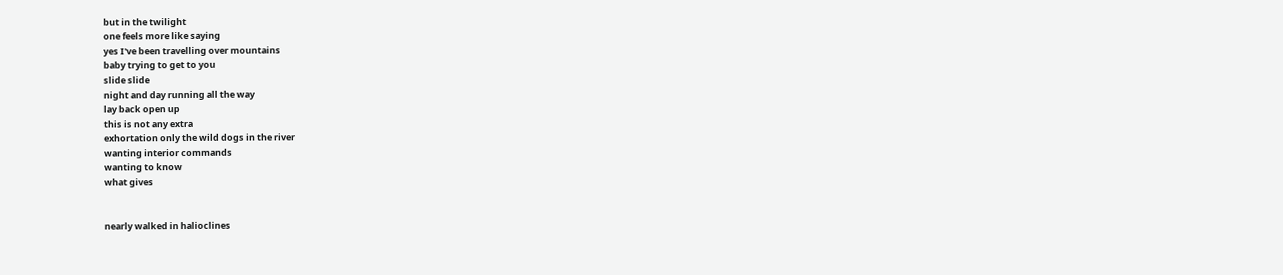but in the twilight
one feels more like saying
yes I've been travelling over mountains
baby trying to get to you
slide slide
night and day running all the way
lay back open up
this is not any extra
exhortation only the wild dogs in the river
wanting interior commands
wanting to know
what gives


nearly walked in halioclines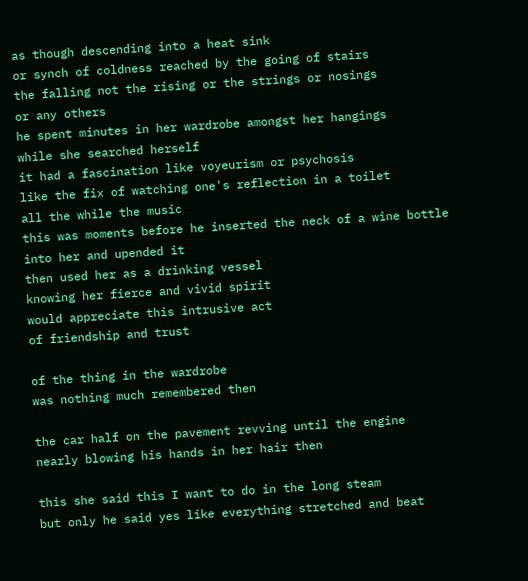as though descending into a heat sink
or synch of coldness reached by the going of stairs
the falling not the rising or the strings or nosings
or any others
he spent minutes in her wardrobe amongst her hangings
while she searched herself
it had a fascination like voyeurism or psychosis
like the fix of watching one's reflection in a toilet
all the while the music
this was moments before he inserted the neck of a wine bottle
into her and upended it
then used her as a drinking vessel
knowing her fierce and vivid spirit
would appreciate this intrusive act
of friendship and trust

of the thing in the wardrobe
was nothing much remembered then

the car half on the pavement revving until the engine
nearly blowing his hands in her hair then

this she said this I want to do in the long steam
but only he said yes like everything stretched and beat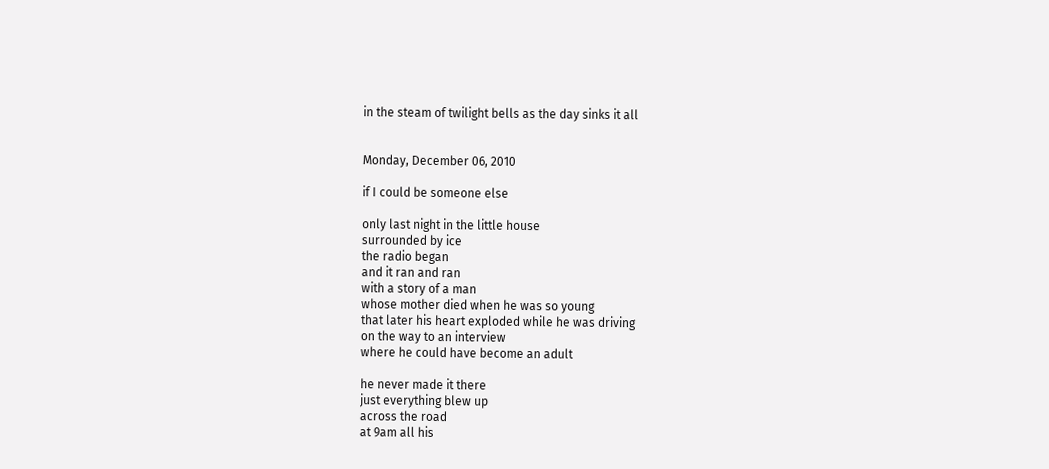in the steam of twilight bells as the day sinks it all


Monday, December 06, 2010

if I could be someone else

only last night in the little house
surrounded by ice
the radio began
and it ran and ran
with a story of a man
whose mother died when he was so young
that later his heart exploded while he was driving
on the way to an interview
where he could have become an adult

he never made it there
just everything blew up
across the road
at 9am all his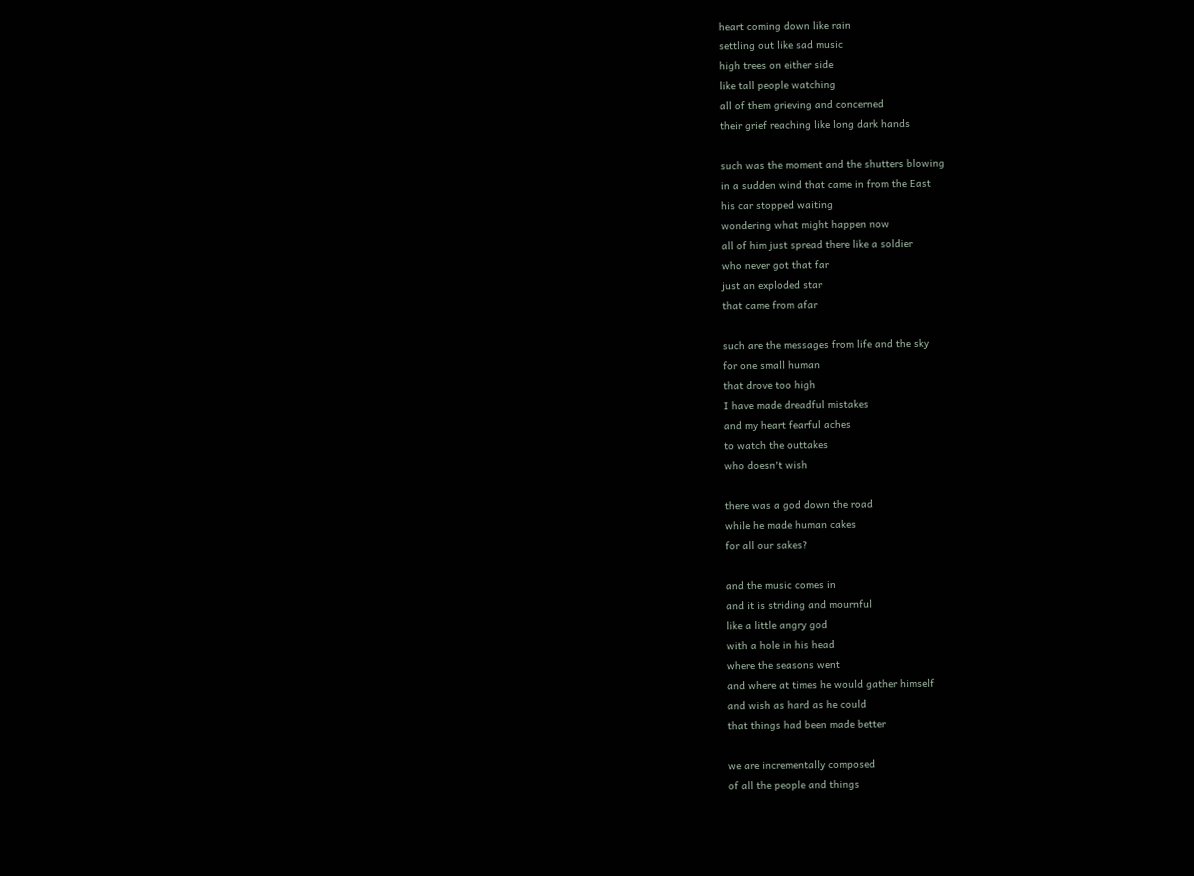heart coming down like rain
settling out like sad music
high trees on either side
like tall people watching
all of them grieving and concerned
their grief reaching like long dark hands

such was the moment and the shutters blowing
in a sudden wind that came in from the East
his car stopped waiting
wondering what might happen now
all of him just spread there like a soldier
who never got that far
just an exploded star
that came from afar

such are the messages from life and the sky
for one small human
that drove too high
I have made dreadful mistakes
and my heart fearful aches
to watch the outtakes
who doesn't wish

there was a god down the road
while he made human cakes
for all our sakes?

and the music comes in
and it is striding and mournful
like a little angry god
with a hole in his head
where the seasons went
and where at times he would gather himself
and wish as hard as he could
that things had been made better

we are incrementally composed
of all the people and things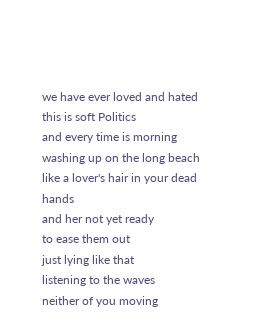we have ever loved and hated
this is soft Politics
and every time is morning
washing up on the long beach
like a lover's hair in your dead hands
and her not yet ready
to ease them out
just lying like that
listening to the waves
neither of you moving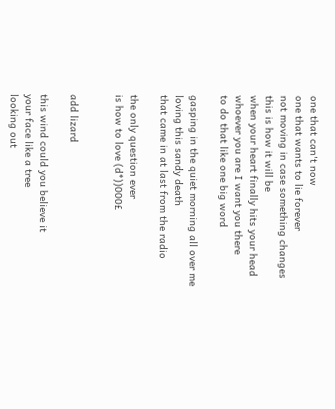one that can't now
one that wants to lie forever
not moving in case something changes
this is how it will be
when your heart finally hits your head
whoever you are I want you there
to do that like one big word

gasping in the quiet morning all over me
loving this sandy death
that came in at last from the radio

the only question ever
is how to love (d*))000£


add lizard

this wind could you believe it
your face like a tree
looking out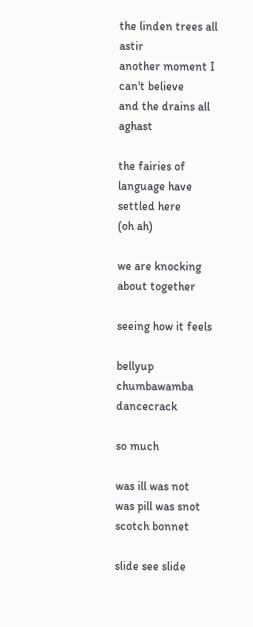the linden trees all astir
another moment I can't believe
and the drains all aghast

the fairies of language have settled here
(oh ah)

we are knocking about together

seeing how it feels

bellyup chumbawamba dancecrack

so much

was ill was not
was pill was snot
scotch bonnet

slide see slide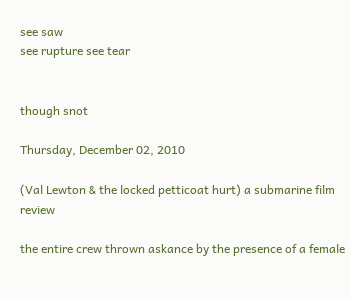see saw
see rupture see tear


though snot

Thursday, December 02, 2010

(Val Lewton & the locked petticoat hurt) a submarine film review

the entire crew thrown askance by the presence of a female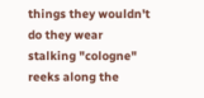things they wouldn't do they wear stalking "cologne"
reeks along the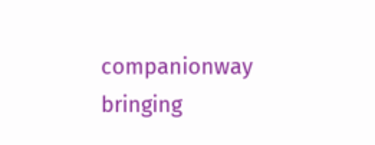companionway bringing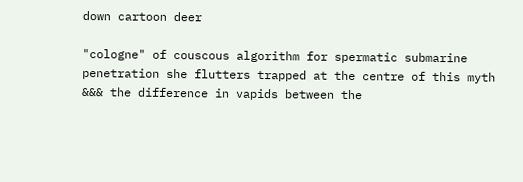down cartoon deer

"cologne" of couscous algorithm for spermatic submarine
penetration she flutters trapped at the centre of this myth
&&& the difference in vapids between the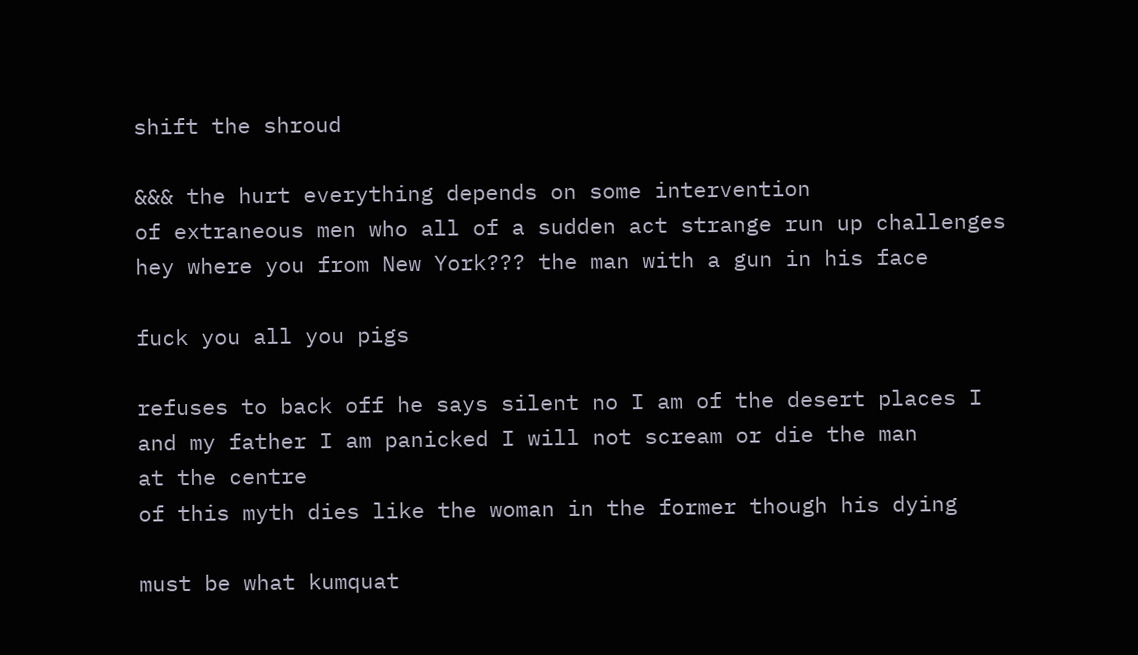shift the shroud

&&& the hurt everything depends on some intervention
of extraneous men who all of a sudden act strange run up challenges
hey where you from New York??? the man with a gun in his face

fuck you all you pigs

refuses to back off he says silent no I am of the desert places I
and my father I am panicked I will not scream or die the man
at the centre
of this myth dies like the woman in the former though his dying

must be what kumquat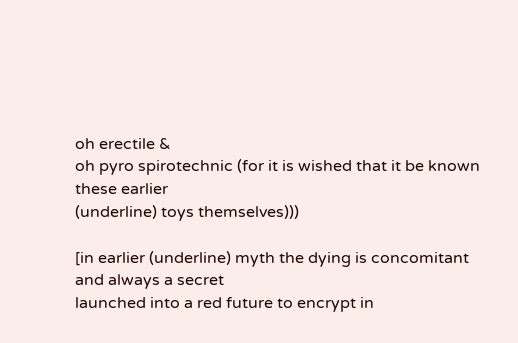oh erectile &
oh pyro spirotechnic (for it is wished that it be known
these earlier
(underline) toys themselves)))

[in earlier (underline) myth the dying is concomitant and always a secret
launched into a red future to encrypt in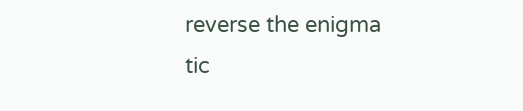reverse the enigma
tic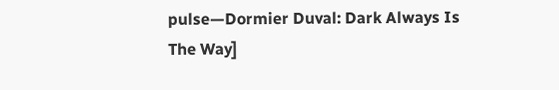pulse—Dormier Duval: Dark Always Is The Way]